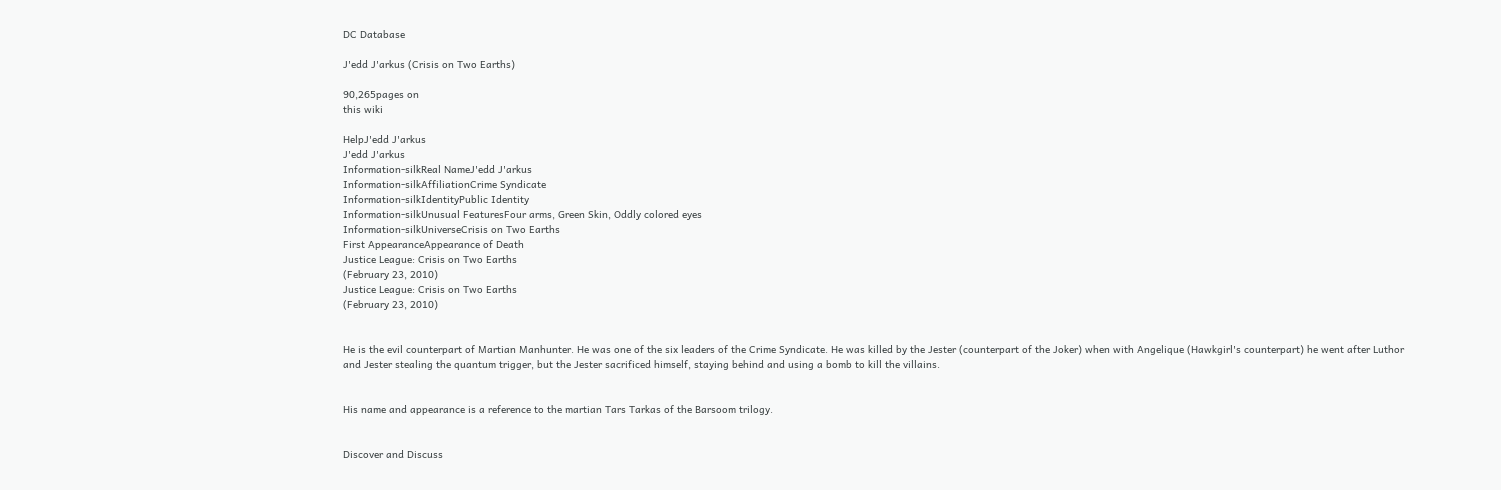DC Database

J'edd J'arkus (Crisis on Two Earths)

90,265pages on
this wiki

HelpJ'edd J'arkus
J'edd J'arkus
Information-silkReal NameJ'edd J'arkus
Information-silkAffiliationCrime Syndicate
Information-silkIdentityPublic Identity
Information-silkUnusual FeaturesFour arms, Green Skin, Oddly colored eyes
Information-silkUniverseCrisis on Two Earths
First AppearanceAppearance of Death
Justice League: Crisis on Two Earths
(February 23, 2010)
Justice League: Crisis on Two Earths
(February 23, 2010)


He is the evil counterpart of Martian Manhunter. He was one of the six leaders of the Crime Syndicate. He was killed by the Jester (counterpart of the Joker) when with Angelique (Hawkgirl's counterpart) he went after Luthor and Jester stealing the quantum trigger, but the Jester sacrificed himself, staying behind and using a bomb to kill the villains.


His name and appearance is a reference to the martian Tars Tarkas of the Barsoom trilogy.


Discover and Discuss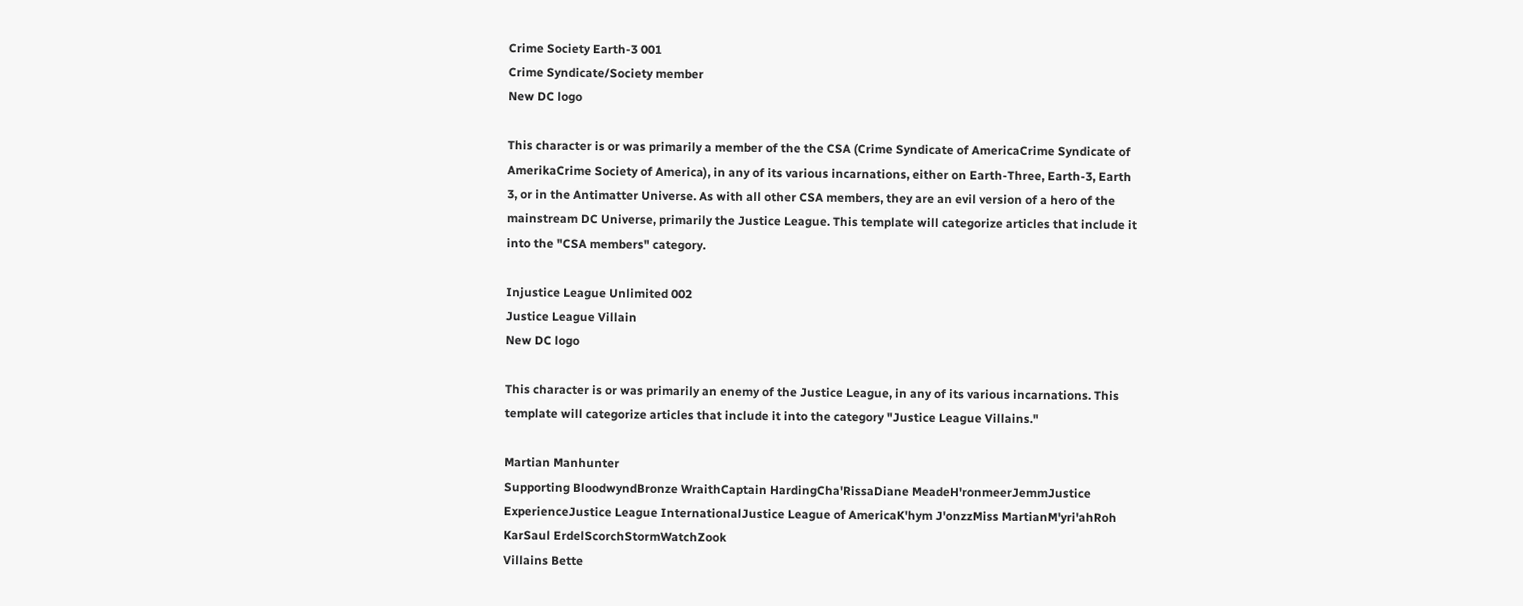Crime Society Earth-3 001
Crime Syndicate/Society member
New DC logo

This character is or was primarily a member of the the CSA (Crime Syndicate of AmericaCrime Syndicate of AmerikaCrime Society of America), in any of its various incarnations, either on Earth-Three, Earth-3, Earth 3, or in the Antimatter Universe. As with all other CSA members, they are an evil version of a hero of the mainstream DC Universe, primarily the Justice League. This template will categorize articles that include it into the "CSA members" category.

Injustice League Unlimited 002
Justice League Villain
New DC logo

This character is or was primarily an enemy of the Justice League, in any of its various incarnations. This template will categorize articles that include it into the category "Justice League Villains."

Martian Manhunter
Supporting BloodwyndBronze WraithCaptain HardingCha'RissaDiane MeadeH'ronmeerJemmJustice ExperienceJustice League InternationalJustice League of AmericaK'hym J'onzzMiss MartianM'yri'ahRoh KarSaul ErdelScorchStormWatchZook
Villains Bette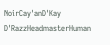NoirCay'anD'Kay D'RazzHeadmasterHuman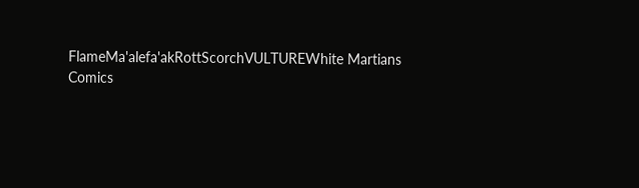FlameMa'alefa'akRottScorchVULTUREWhite Martians
Comics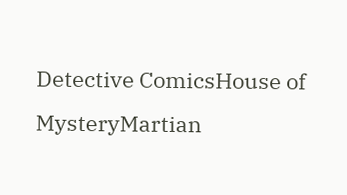Detective ComicsHouse of MysteryMartian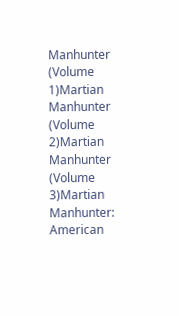Manhunter (Volume 1)Martian Manhunter (Volume 2)Martian Manhunter (Volume 3)Martian Manhunter: American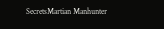SecretsMartian Manhunter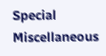Special
Miscellaneous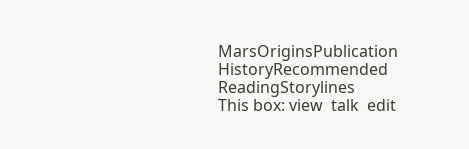MarsOriginsPublication HistoryRecommended ReadingStorylines
This box: view  talk  edit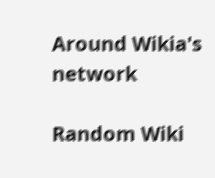Around Wikia's network

Random Wiki